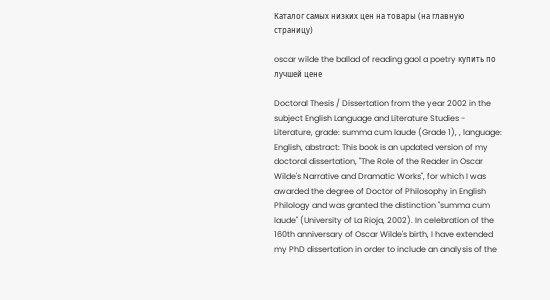Каталог самых низких цен на товары (на главную страницу)

oscar wilde the ballad of reading gaol a poetry купить по лучшей цене

Doctoral Thesis / Dissertation from the year 2002 in the subject English Language and Literature Studies - Literature, grade: summa cum laude (Grade 1), , language: English, abstract: This book is an updated version of my doctoral dissertation, "The Role of the Reader in Oscar Wilde's Narrative and Dramatic Works", for which I was awarded the degree of Doctor of Philosophy in English Philology and was granted the distinction "summa cum laude" (University of La Rioja, 2002). In celebration of the 160th anniversary of Oscar Wilde's birth, I have extended my PhD dissertation in order to include an analysis of the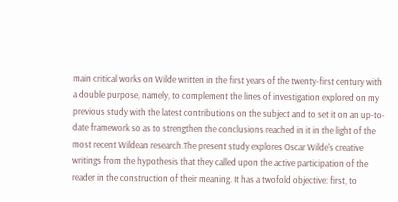main critical works on Wilde written in the first years of the twenty-first century with a double purpose, namely, to complement the lines of investigation explored on my previous study with the latest contributions on the subject and to set it on an up-to-date framework so as to strengthen the conclusions reached in it in the light of the most recent Wildean research.The present study explores Oscar Wilde's creative writings from the hypothesis that they called upon the active participation of the reader in the construction of their meaning. It has a twofold objective: first, to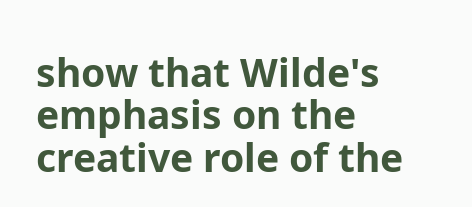show that Wilde's emphasis on the creative role of the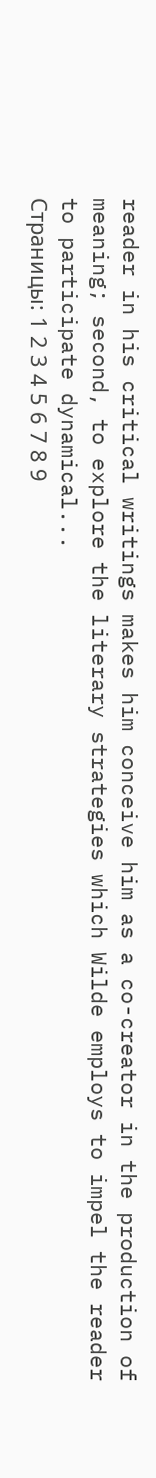reader in his critical writings makes him conceive him as a co-creator in the production of meaning; second, to explore the literary strategies which Wilde employs to impel the reader to participate dynamical...
Страницы: 1 2 3 4 5 6 7 8 9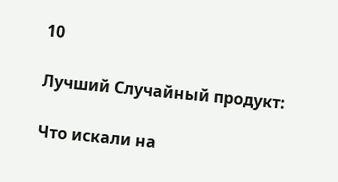10

Лучший Случайный продукт:

Что искали на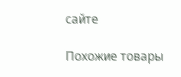сайте

Похожие товары